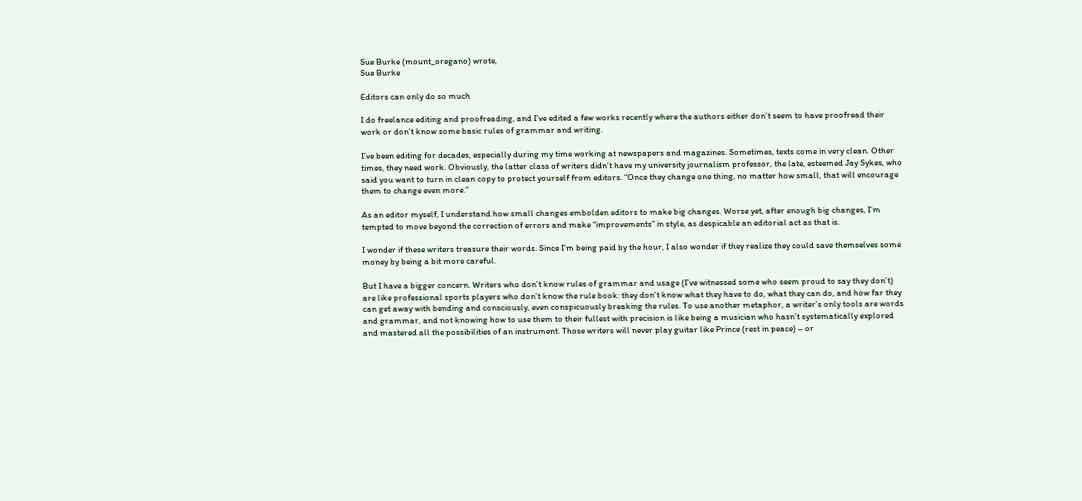Sue Burke (mount_oregano) wrote,
Sue Burke

Editors can only do so much

I do freelance editing and proofreading, and I’ve edited a few works recently where the authors either don’t seem to have proofread their work or don’t know some basic rules of grammar and writing.

I’ve been editing for decades, especially during my time working at newspapers and magazines. Sometimes, texts come in very clean. Other times, they need work. Obviously, the latter class of writers didn’t have my university journalism professor, the late, esteemed Jay Sykes, who said you want to turn in clean copy to protect yourself from editors. “Once they change one thing, no matter how small, that will encourage them to change even more.”

As an editor myself, I understand how small changes embolden editors to make big changes. Worse yet, after enough big changes, I’m tempted to move beyond the correction of errors and make “improvements” in style, as despicable an editorial act as that is.

I wonder if these writers treasure their words. Since I’m being paid by the hour, I also wonder if they realize they could save themselves some money by being a bit more careful.

But I have a bigger concern. Writers who don’t know rules of grammar and usage (I’ve witnessed some who seem proud to say they don’t) are like professional sports players who don’t know the rule book: they don’t know what they have to do, what they can do, and how far they can get away with bending and consciously, even conspicuously breaking the rules. To use another metaphor, a writer’s only tools are words and grammar, and not knowing how to use them to their fullest with precision is like being a musician who hasn’t systematically explored and mastered all the possibilities of an instrument. Those writers will never play guitar like Prince (rest in peace) – or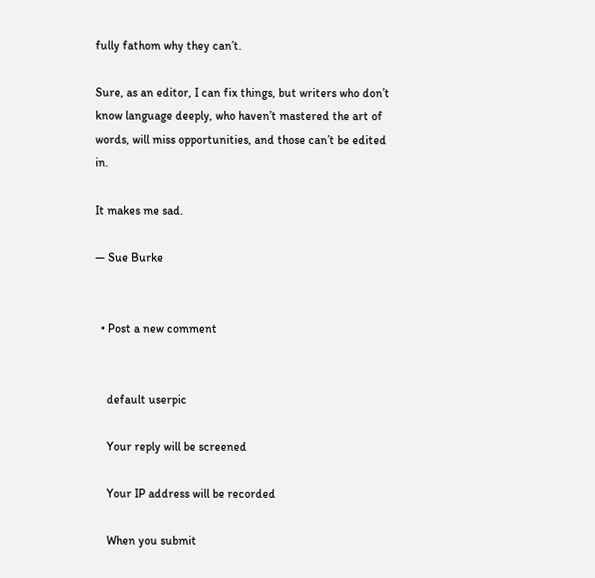fully fathom why they can’t.

Sure, as an editor, I can fix things, but writers who don’t know language deeply, who haven’t mastered the art of words, will miss opportunities, and those can’t be edited in.

It makes me sad.

— Sue Burke


  • Post a new comment


    default userpic

    Your reply will be screened

    Your IP address will be recorded

    When you submit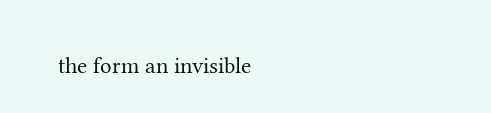the form an invisible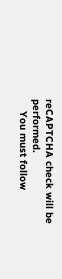reCAPTCHA check will be performed.
    You must follow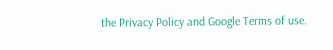the Privacy Policy and Google Terms of use.